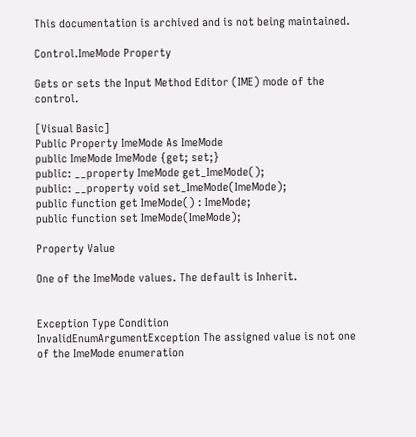This documentation is archived and is not being maintained.

Control.ImeMode Property

Gets or sets the Input Method Editor (IME) mode of the control.

[Visual Basic]
Public Property ImeMode As ImeMode
public ImeMode ImeMode {get; set;}
public: __property ImeMode get_ImeMode();
public: __property void set_ImeMode(ImeMode);
public function get ImeMode() : ImeMode;
public function set ImeMode(ImeMode);

Property Value

One of the ImeMode values. The default is Inherit.


Exception Type Condition
InvalidEnumArgumentException The assigned value is not one of the ImeMode enumeration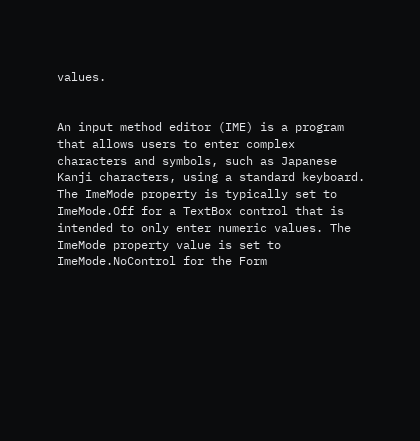values.


An input method editor (IME) is a program that allows users to enter complex characters and symbols, such as Japanese Kanji characters, using a standard keyboard. The ImeMode property is typically set to ImeMode.Off for a TextBox control that is intended to only enter numeric values. The ImeMode property value is set to ImeMode.NoControl for the Form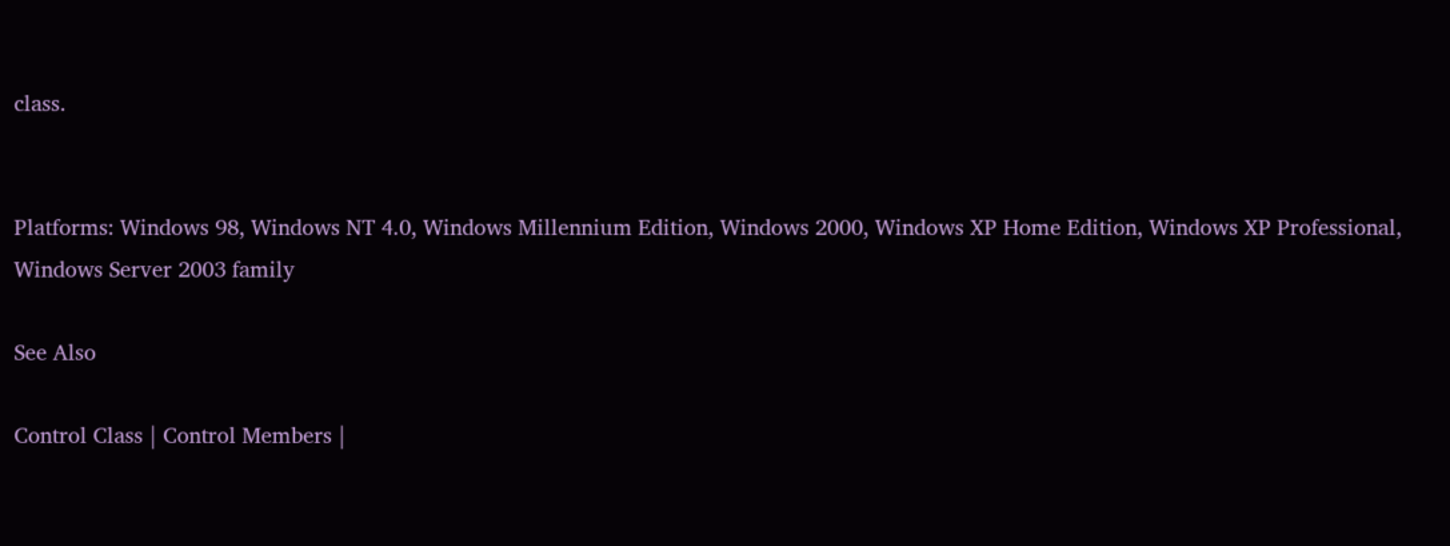class.


Platforms: Windows 98, Windows NT 4.0, Windows Millennium Edition, Windows 2000, Windows XP Home Edition, Windows XP Professional, Windows Server 2003 family

See Also

Control Class | Control Members |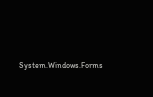System.Windows.Forms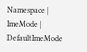Namespace | ImeMode | DefaultImeMode